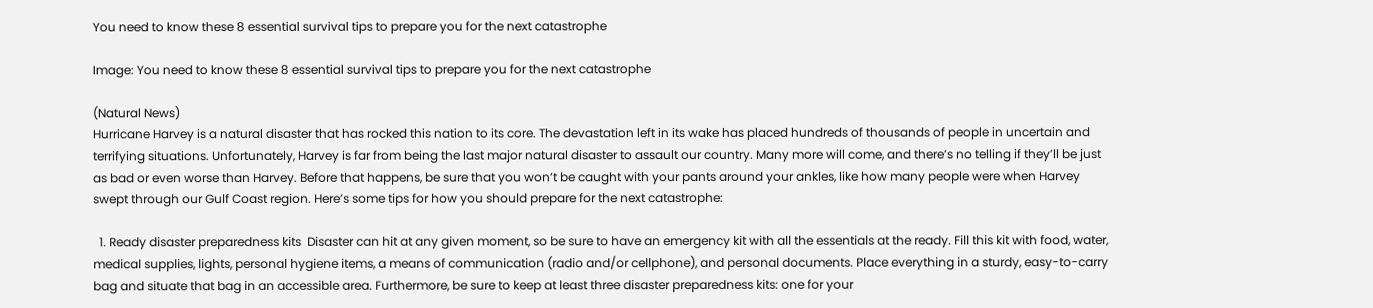You need to know these 8 essential survival tips to prepare you for the next catastrophe

Image: You need to know these 8 essential survival tips to prepare you for the next catastrophe

(Natural News)
Hurricane Harvey is a natural disaster that has rocked this nation to its core. The devastation left in its wake has placed hundreds of thousands of people in uncertain and terrifying situations. Unfortunately, Harvey is far from being the last major natural disaster to assault our country. Many more will come, and there’s no telling if they’ll be just as bad or even worse than Harvey. Before that happens, be sure that you won’t be caught with your pants around your ankles, like how many people were when Harvey swept through our Gulf Coast region. Here’s some tips for how you should prepare for the next catastrophe:

  1. Ready disaster preparedness kits  Disaster can hit at any given moment, so be sure to have an emergency kit with all the essentials at the ready. Fill this kit with food, water, medical supplies, lights, personal hygiene items, a means of communication (radio and/or cellphone), and personal documents. Place everything in a sturdy, easy-to-carry bag and situate that bag in an accessible area. Furthermore, be sure to keep at least three disaster preparedness kits: one for your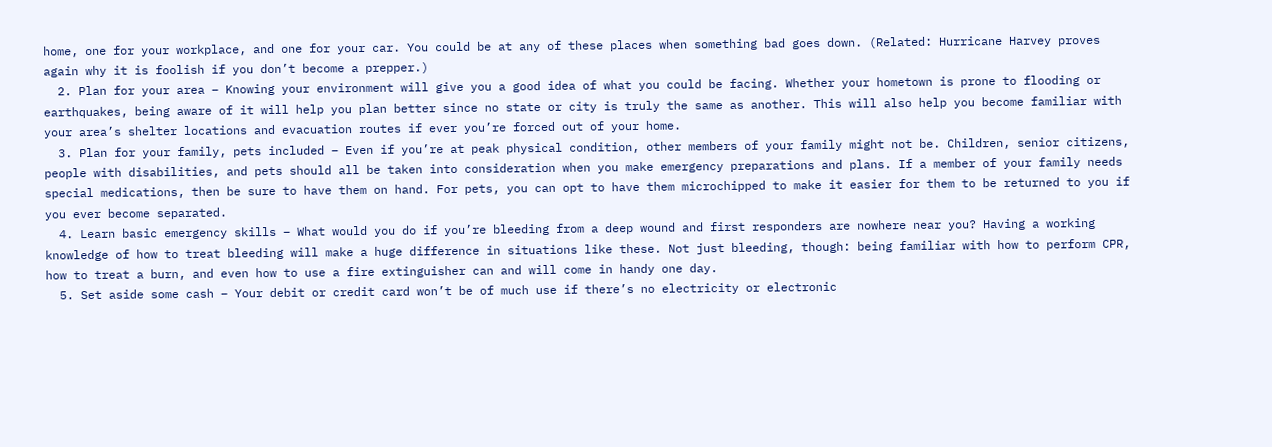home, one for your workplace, and one for your car. You could be at any of these places when something bad goes down. (Related: Hurricane Harvey proves again why it is foolish if you don’t become a prepper.)
  2. Plan for your area – Knowing your environment will give you a good idea of what you could be facing. Whether your hometown is prone to flooding or earthquakes, being aware of it will help you plan better since no state or city is truly the same as another. This will also help you become familiar with your area’s shelter locations and evacuation routes if ever you’re forced out of your home.
  3. Plan for your family, pets included – Even if you’re at peak physical condition, other members of your family might not be. Children, senior citizens, people with disabilities, and pets should all be taken into consideration when you make emergency preparations and plans. If a member of your family needs special medications, then be sure to have them on hand. For pets, you can opt to have them microchipped to make it easier for them to be returned to you if you ever become separated.
  4. Learn basic emergency skills – What would you do if you’re bleeding from a deep wound and first responders are nowhere near you? Having a working knowledge of how to treat bleeding will make a huge difference in situations like these. Not just bleeding, though: being familiar with how to perform CPR, how to treat a burn, and even how to use a fire extinguisher can and will come in handy one day.
  5. Set aside some cash – Your debit or credit card won’t be of much use if there’s no electricity or electronic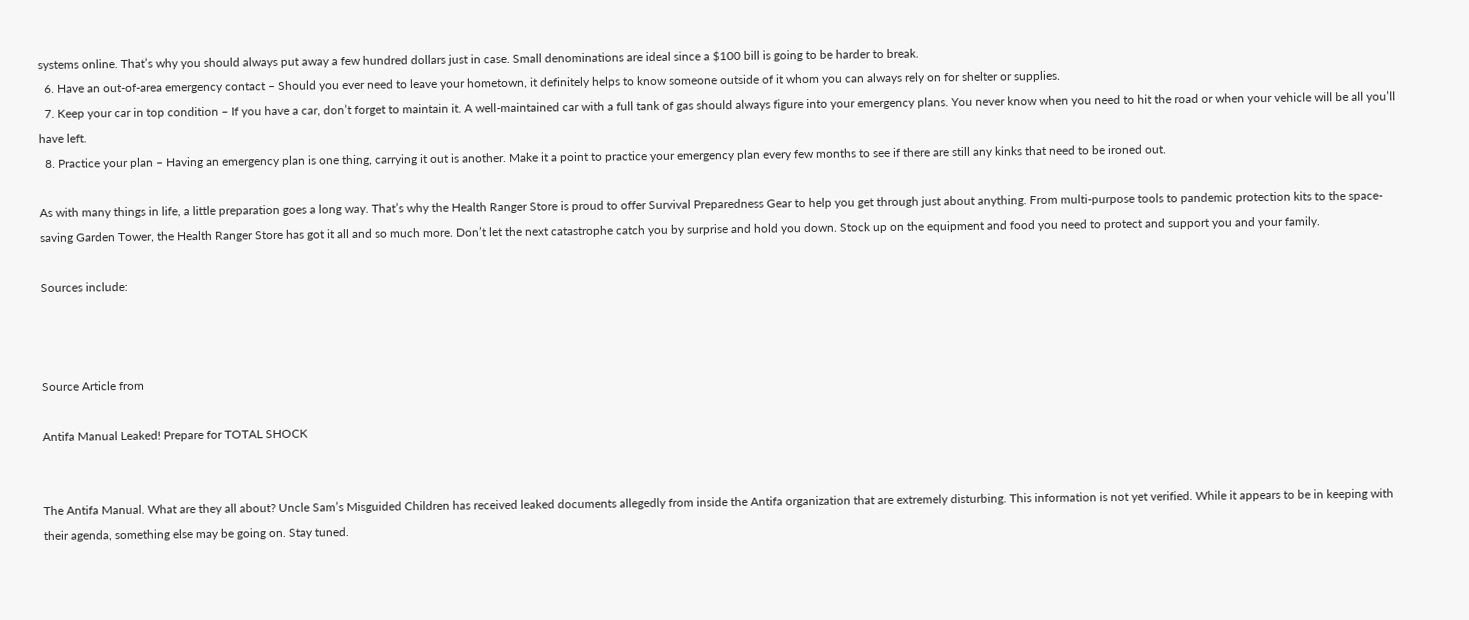systems online. That’s why you should always put away a few hundred dollars just in case. Small denominations are ideal since a $100 bill is going to be harder to break.
  6. Have an out-of-area emergency contact – Should you ever need to leave your hometown, it definitely helps to know someone outside of it whom you can always rely on for shelter or supplies.
  7. Keep your car in top condition – If you have a car, don’t forget to maintain it. A well-maintained car with a full tank of gas should always figure into your emergency plans. You never know when you need to hit the road or when your vehicle will be all you’ll have left.
  8. Practice your plan – Having an emergency plan is one thing, carrying it out is another. Make it a point to practice your emergency plan every few months to see if there are still any kinks that need to be ironed out.

As with many things in life, a little preparation goes a long way. That’s why the Health Ranger Store is proud to offer Survival Preparedness Gear to help you get through just about anything. From multi-purpose tools to pandemic protection kits to the space-saving Garden Tower, the Health Ranger Store has got it all and so much more. Don’t let the next catastrophe catch you by surprise and hold you down. Stock up on the equipment and food you need to protect and support you and your family.

Sources include:



Source Article from

Antifa Manual Leaked! Prepare for TOTAL SHOCK


The Antifa Manual. What are they all about? Uncle Sam’s Misguided Children has received leaked documents allegedly from inside the Antifa organization that are extremely disturbing. This information is not yet verified. While it appears to be in keeping with their agenda, something else may be going on. Stay tuned.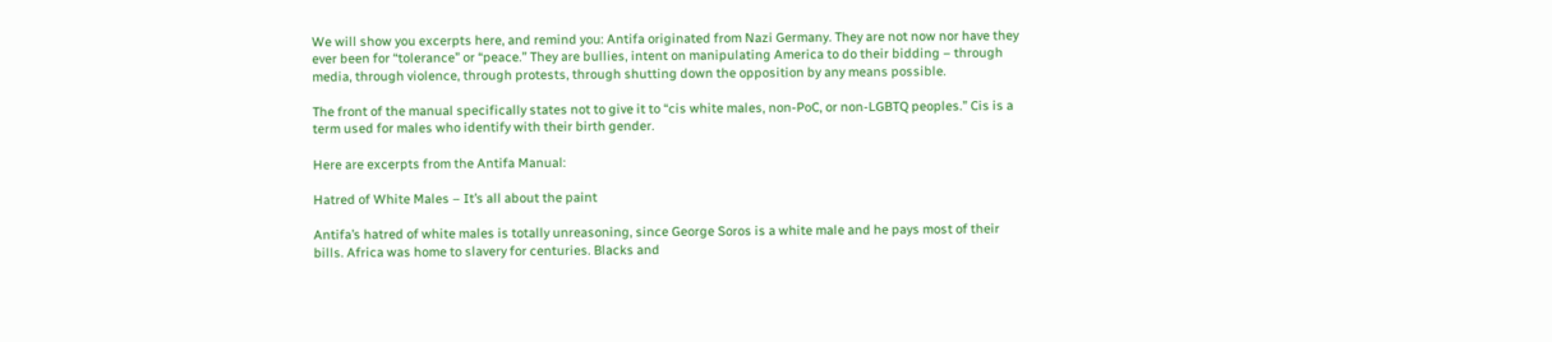We will show you excerpts here, and remind you: Antifa originated from Nazi Germany. They are not now nor have they ever been for “tolerance” or “peace.” They are bullies, intent on manipulating America to do their bidding – through media, through violence, through protests, through shutting down the opposition by any means possible.

The front of the manual specifically states not to give it to “cis white males, non-PoC, or non-LGBTQ peoples.” Cis is a term used for males who identify with their birth gender.

Here are excerpts from the Antifa Manual:

Hatred of White Males – It’s all about the paint

Antifa’s hatred of white males is totally unreasoning, since George Soros is a white male and he pays most of their bills. Africa was home to slavery for centuries. Blacks and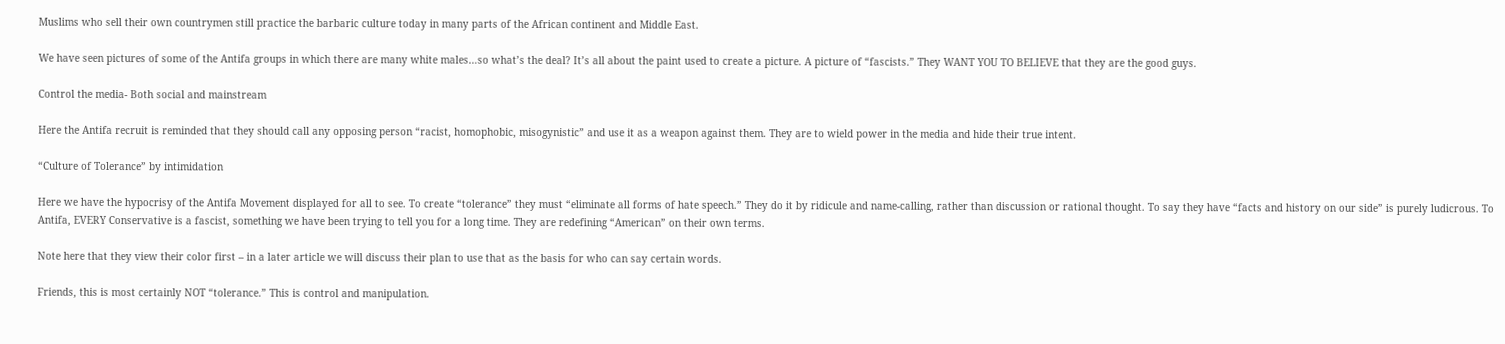Muslims who sell their own countrymen still practice the barbaric culture today in many parts of the African continent and Middle East.

We have seen pictures of some of the Antifa groups in which there are many white males…so what’s the deal? It’s all about the paint used to create a picture. A picture of “fascists.” They WANT YOU TO BELIEVE that they are the good guys.

Control the media- Both social and mainstream

Here the Antifa recruit is reminded that they should call any opposing person “racist, homophobic, misogynistic” and use it as a weapon against them. They are to wield power in the media and hide their true intent.

“Culture of Tolerance” by intimidation

Here we have the hypocrisy of the Antifa Movement displayed for all to see. To create “tolerance” they must “eliminate all forms of hate speech.” They do it by ridicule and name-calling, rather than discussion or rational thought. To say they have “facts and history on our side” is purely ludicrous. To Antifa, EVERY Conservative is a fascist, something we have been trying to tell you for a long time. They are redefining “American” on their own terms.

Note here that they view their color first – in a later article we will discuss their plan to use that as the basis for who can say certain words.

Friends, this is most certainly NOT “tolerance.” This is control and manipulation.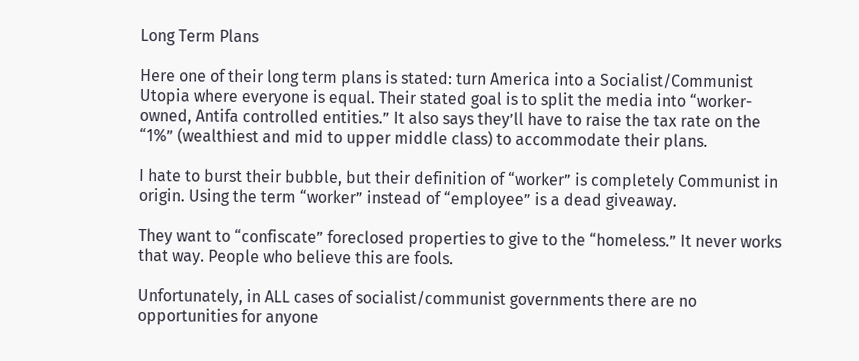Long Term Plans

Here one of their long term plans is stated: turn America into a Socialist/Communist Utopia where everyone is equal. Their stated goal is to split the media into “worker-owned, Antifa controlled entities.” It also says they’ll have to raise the tax rate on the “1%” (wealthiest and mid to upper middle class) to accommodate their plans.

I hate to burst their bubble, but their definition of “worker” is completely Communist in origin. Using the term “worker” instead of “employee” is a dead giveaway.

They want to “confiscate” foreclosed properties to give to the “homeless.” It never works that way. People who believe this are fools.

Unfortunately, in ALL cases of socialist/communist governments there are no opportunities for anyone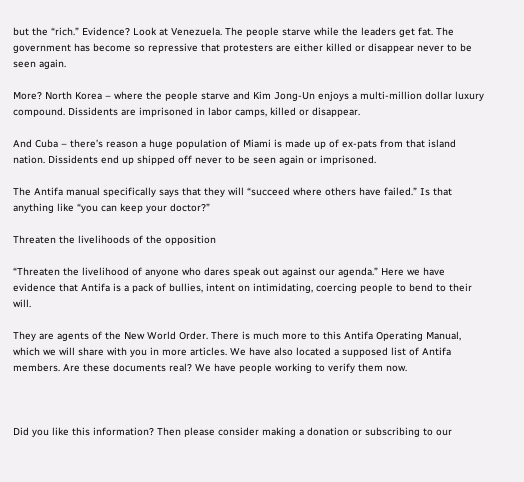but the “rich.” Evidence? Look at Venezuela. The people starve while the leaders get fat. The government has become so repressive that protesters are either killed or disappear never to be seen again.

More? North Korea – where the people starve and Kim Jong-Un enjoys a multi-million dollar luxury compound. Dissidents are imprisoned in labor camps, killed or disappear.

And Cuba – there’s reason a huge population of Miami is made up of ex-pats from that island nation. Dissidents end up shipped off never to be seen again or imprisoned.

The Antifa manual specifically says that they will “succeed where others have failed.” Is that anything like “you can keep your doctor?”

Threaten the livelihoods of the opposition

“Threaten the livelihood of anyone who dares speak out against our agenda.” Here we have evidence that Antifa is a pack of bullies, intent on intimidating, coercing people to bend to their will.

They are agents of the New World Order. There is much more to this Antifa Operating Manual, which we will share with you in more articles. We have also located a supposed list of Antifa members. Are these documents real? We have people working to verify them now.



Did you like this information? Then please consider making a donation or subscribing to our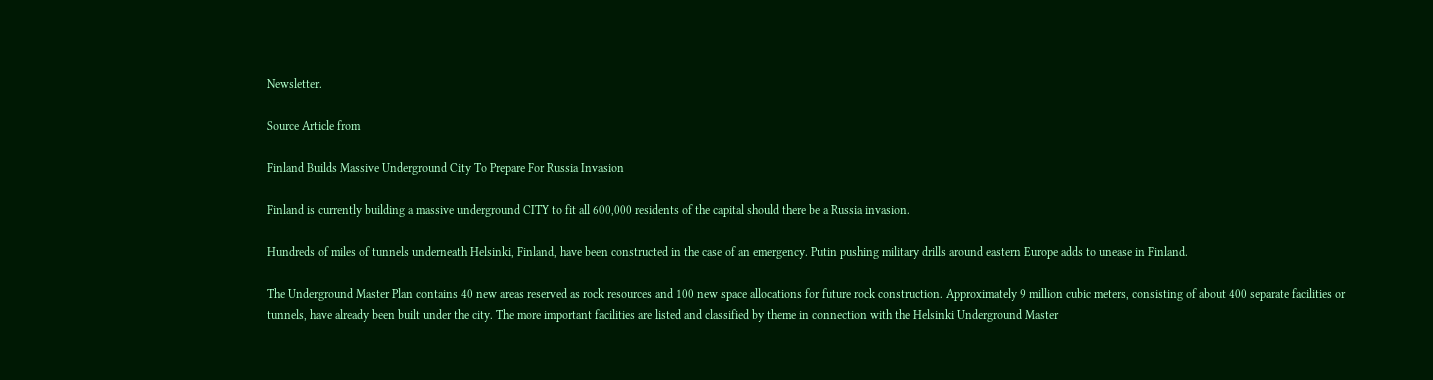Newsletter.

Source Article from

Finland Builds Massive Underground City To Prepare For Russia Invasion

Finland is currently building a massive underground CITY to fit all 600,000 residents of the capital should there be a Russia invasion.

Hundreds of miles of tunnels underneath Helsinki, Finland, have been constructed in the case of an emergency. Putin pushing military drills around eastern Europe adds to unease in Finland.

The Underground Master Plan contains 40 new areas reserved as rock resources and 100 new space allocations for future rock construction. Approximately 9 million cubic meters, consisting of about 400 separate facilities or tunnels, have already been built under the city. The more important facilities are listed and classified by theme in connection with the Helsinki Underground Master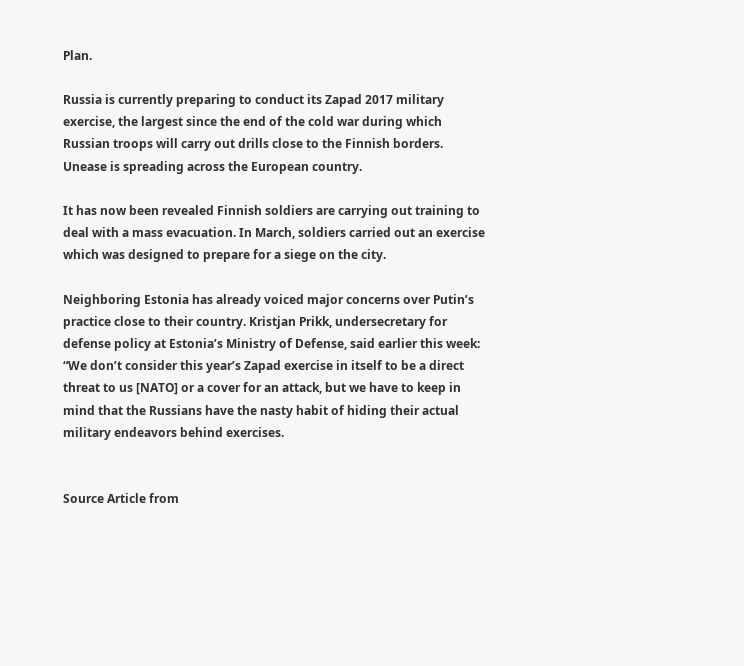Plan.

Russia is currently preparing to conduct its Zapad 2017 military exercise, the largest since the end of the cold war during which Russian troops will carry out drills close to the Finnish borders. Unease is spreading across the European country.

It has now been revealed Finnish soldiers are carrying out training to deal with a mass evacuation. In March, soldiers carried out an exercise which was designed to prepare for a siege on the city.

Neighboring Estonia has already voiced major concerns over Putin’s practice close to their country. Kristjan Prikk, undersecretary for defense policy at Estonia’s Ministry of Defense, said earlier this week: “We don’t consider this year’s Zapad exercise in itself to be a direct threat to us [NATO] or a cover for an attack, but we have to keep in mind that the Russians have the nasty habit of hiding their actual military endeavors behind exercises.


Source Article from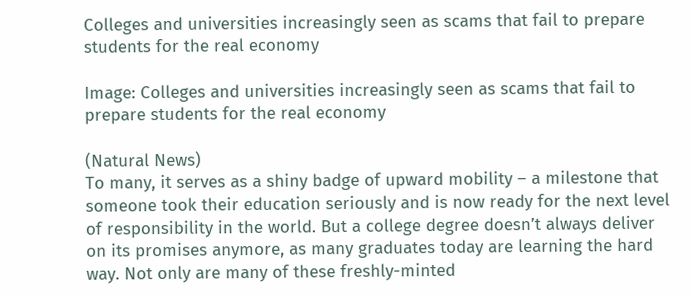Colleges and universities increasingly seen as scams that fail to prepare students for the real economy

Image: Colleges and universities increasingly seen as scams that fail to prepare students for the real economy

(Natural News)
To many, it serves as a shiny badge of upward mobility – a milestone that someone took their education seriously and is now ready for the next level of responsibility in the world. But a college degree doesn’t always deliver on its promises anymore, as many graduates today are learning the hard way. Not only are many of these freshly-minted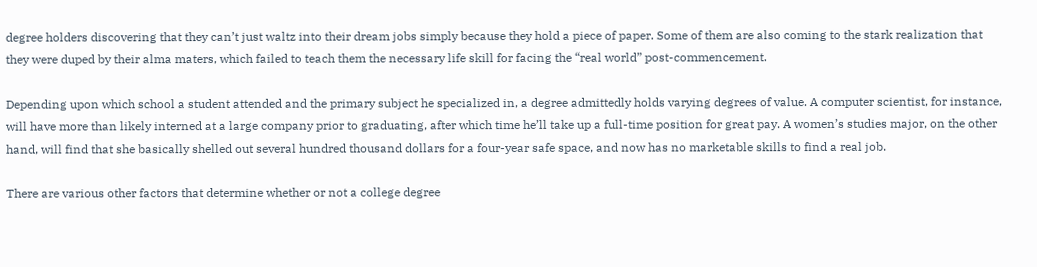degree holders discovering that they can’t just waltz into their dream jobs simply because they hold a piece of paper. Some of them are also coming to the stark realization that they were duped by their alma maters, which failed to teach them the necessary life skill for facing the “real world” post-commencement.

Depending upon which school a student attended and the primary subject he specialized in, a degree admittedly holds varying degrees of value. A computer scientist, for instance, will have more than likely interned at a large company prior to graduating, after which time he’ll take up a full-time position for great pay. A women’s studies major, on the other hand, will find that she basically shelled out several hundred thousand dollars for a four-year safe space, and now has no marketable skills to find a real job.

There are various other factors that determine whether or not a college degree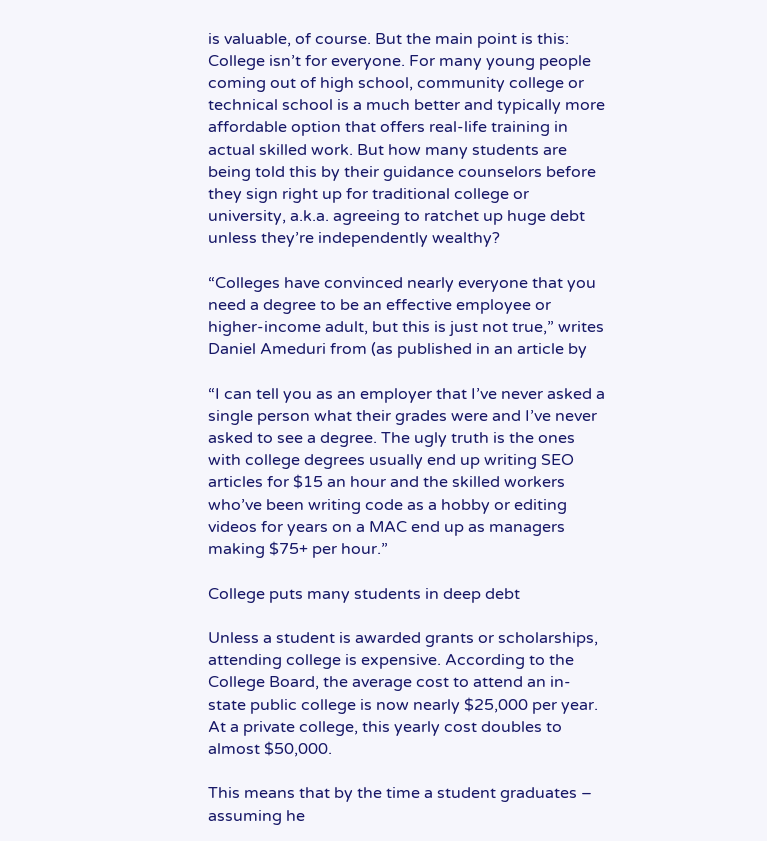is valuable, of course. But the main point is this: College isn’t for everyone. For many young people coming out of high school, community college or technical school is a much better and typically more affordable option that offers real-life training in actual skilled work. But how many students are being told this by their guidance counselors before they sign right up for traditional college or university, a.k.a. agreeing to ratchet up huge debt unless they’re independently wealthy?

“Colleges have convinced nearly everyone that you need a degree to be an effective employee or higher-income adult, but this is just not true,” writes Daniel Ameduri from (as published in an article by

“I can tell you as an employer that I’ve never asked a single person what their grades were and I’ve never asked to see a degree. The ugly truth is the ones with college degrees usually end up writing SEO articles for $15 an hour and the skilled workers who’ve been writing code as a hobby or editing videos for years on a MAC end up as managers making $75+ per hour.”

College puts many students in deep debt

Unless a student is awarded grants or scholarships, attending college is expensive. According to the College Board, the average cost to attend an in-state public college is now nearly $25,000 per year. At a private college, this yearly cost doubles to almost $50,000.

This means that by the time a student graduates – assuming he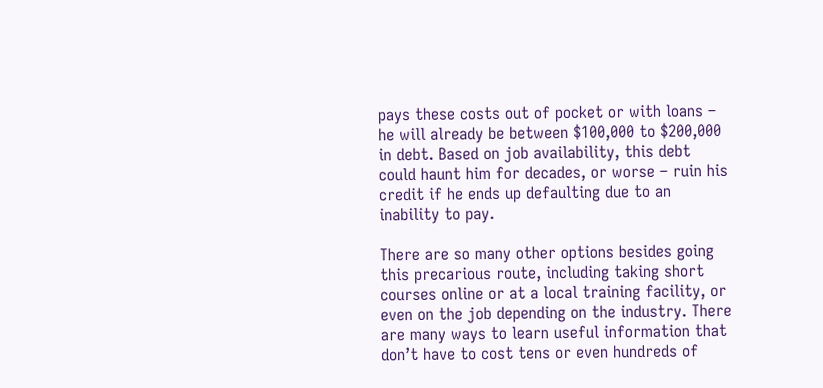pays these costs out of pocket or with loans – he will already be between $100,000 to $200,000 in debt. Based on job availability, this debt could haunt him for decades, or worse – ruin his credit if he ends up defaulting due to an inability to pay.

There are so many other options besides going this precarious route, including taking short courses online or at a local training facility, or even on the job depending on the industry. There are many ways to learn useful information that don’t have to cost tens or even hundreds of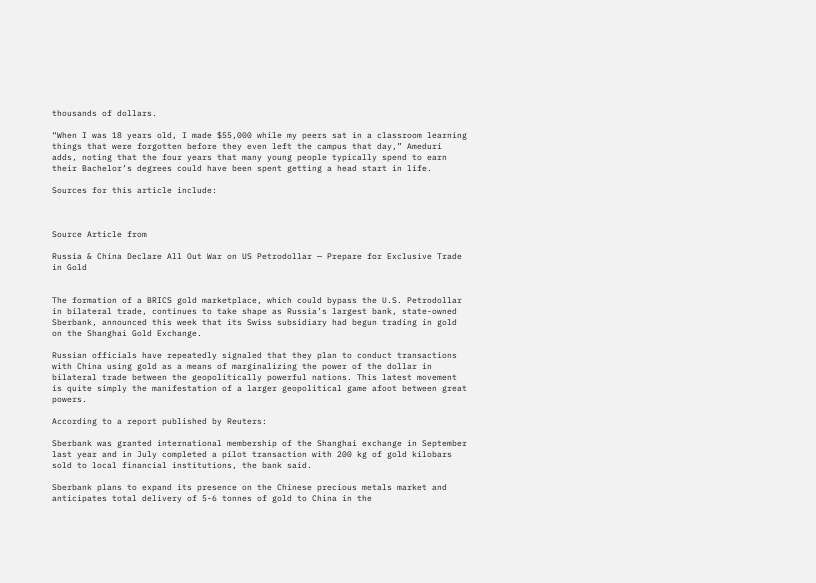thousands of dollars.

“When I was 18 years old, I made $55,000 while my peers sat in a classroom learning things that were forgotten before they even left the campus that day,” Ameduri adds, noting that the four years that many young people typically spend to earn their Bachelor’s degrees could have been spent getting a head start in life.

Sources for this article include:



Source Article from

Russia & China Declare All Out War on US Petrodollar — Prepare for Exclusive Trade in Gold


The formation of a BRICS gold marketplace, which could bypass the U.S. Petrodollar in bilateral trade, continues to take shape as Russia’s largest bank, state-owned Sberbank, announced this week that its Swiss subsidiary had begun trading in gold on the Shanghai Gold Exchange.

Russian officials have repeatedly signaled that they plan to conduct transactions with China using gold as a means of marginalizing the power of the dollar in bilateral trade between the geopolitically powerful nations. This latest movement is quite simply the manifestation of a larger geopolitical game afoot between great powers.

According to a report published by Reuters:

Sberbank was granted international membership of the Shanghai exchange in September last year and in July completed a pilot transaction with 200 kg of gold kilobars sold to local financial institutions, the bank said.

Sberbank plans to expand its presence on the Chinese precious metals market and anticipates total delivery of 5-6 tonnes of gold to China in the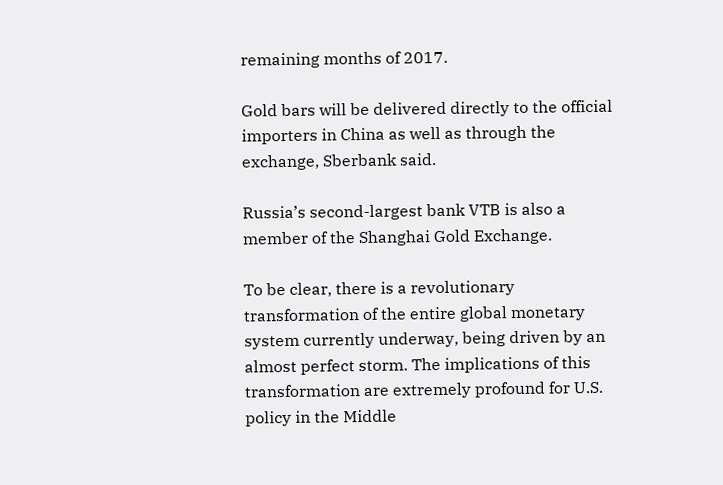remaining months of 2017.

Gold bars will be delivered directly to the official importers in China as well as through the exchange, Sberbank said.

Russia’s second-largest bank VTB is also a member of the Shanghai Gold Exchange.

To be clear, there is a revolutionary transformation of the entire global monetary system currently underway, being driven by an almost perfect storm. The implications of this transformation are extremely profound for U.S. policy in the Middle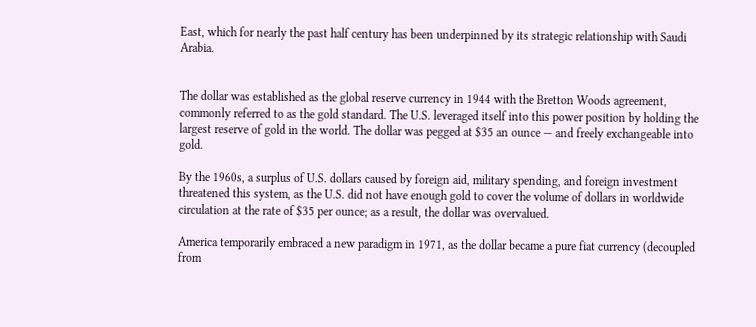East, which for nearly the past half century has been underpinned by its strategic relationship with Saudi Arabia.


The dollar was established as the global reserve currency in 1944 with the Bretton Woods agreement, commonly referred to as the gold standard. The U.S. leveraged itself into this power position by holding the largest reserve of gold in the world. The dollar was pegged at $35 an ounce — and freely exchangeable into gold.

By the 1960s, a surplus of U.S. dollars caused by foreign aid, military spending, and foreign investment threatened this system, as the U.S. did not have enough gold to cover the volume of dollars in worldwide circulation at the rate of $35 per ounce; as a result, the dollar was overvalued.

America temporarily embraced a new paradigm in 1971, as the dollar became a pure fiat currency (decoupled from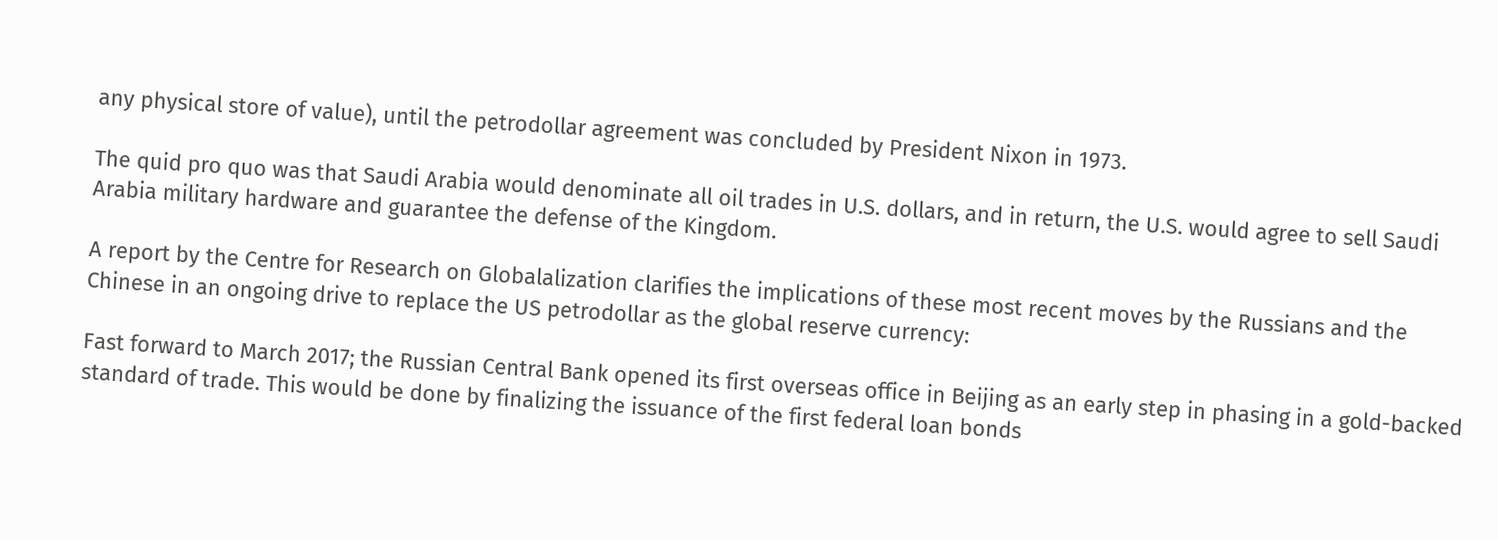any physical store of value), until the petrodollar agreement was concluded by President Nixon in 1973.

The quid pro quo was that Saudi Arabia would denominate all oil trades in U.S. dollars, and in return, the U.S. would agree to sell Saudi Arabia military hardware and guarantee the defense of the Kingdom.

A report by the Centre for Research on Globalalization clarifies the implications of these most recent moves by the Russians and the Chinese in an ongoing drive to replace the US petrodollar as the global reserve currency:

Fast forward to March 2017; the Russian Central Bank opened its first overseas office in Beijing as an early step in phasing in a gold-backed standard of trade. This would be done by finalizing the issuance of the first federal loan bonds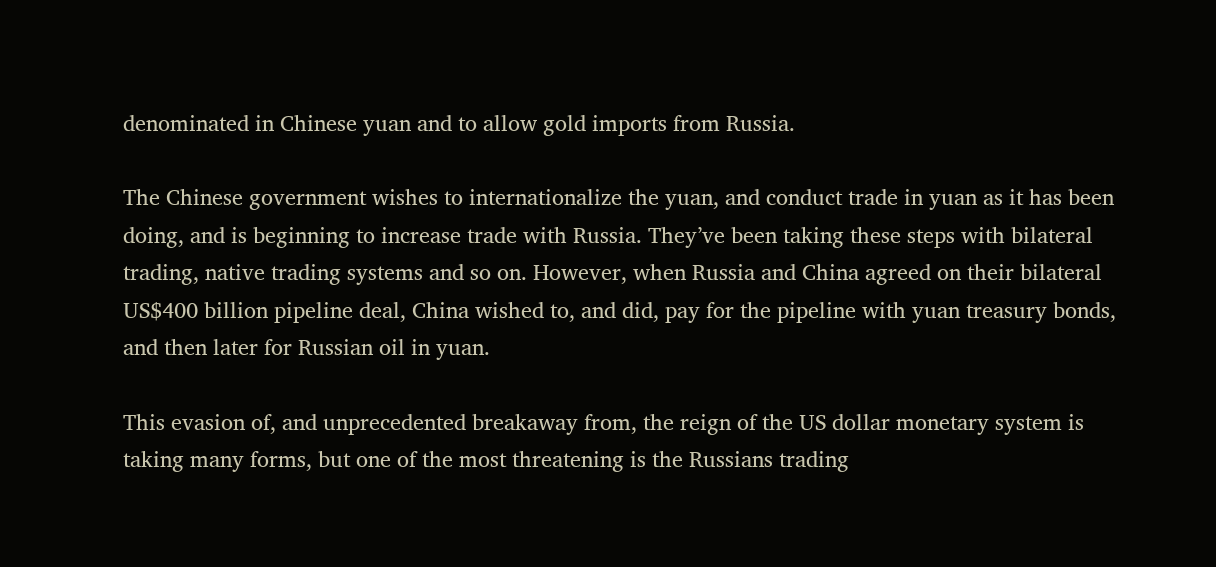denominated in Chinese yuan and to allow gold imports from Russia.

The Chinese government wishes to internationalize the yuan, and conduct trade in yuan as it has been doing, and is beginning to increase trade with Russia. They’ve been taking these steps with bilateral trading, native trading systems and so on. However, when Russia and China agreed on their bilateral US$400 billion pipeline deal, China wished to, and did, pay for the pipeline with yuan treasury bonds, and then later for Russian oil in yuan.

This evasion of, and unprecedented breakaway from, the reign of the US dollar monetary system is taking many forms, but one of the most threatening is the Russians trading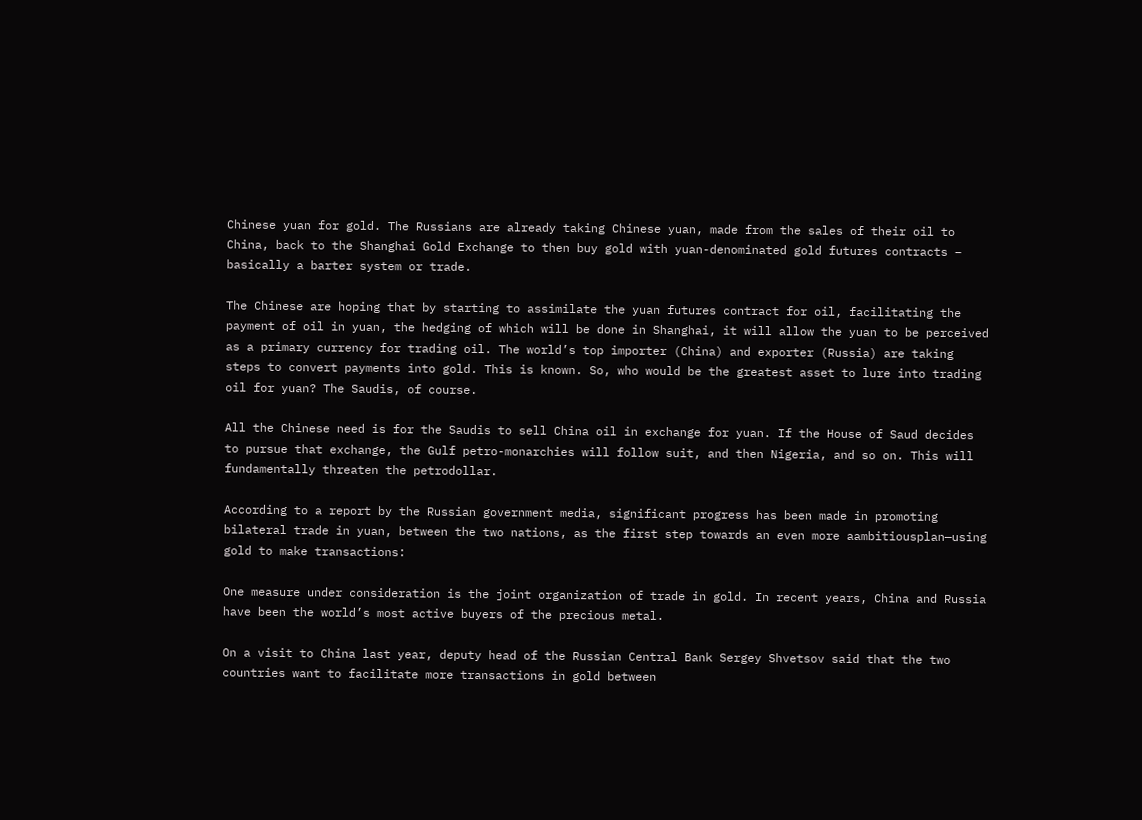Chinese yuan for gold. The Russians are already taking Chinese yuan, made from the sales of their oil to China, back to the Shanghai Gold Exchange to then buy gold with yuan-denominated gold futures contracts – basically a barter system or trade.

The Chinese are hoping that by starting to assimilate the yuan futures contract for oil, facilitating the payment of oil in yuan, the hedging of which will be done in Shanghai, it will allow the yuan to be perceived as a primary currency for trading oil. The world’s top importer (China) and exporter (Russia) are taking steps to convert payments into gold. This is known. So, who would be the greatest asset to lure into trading oil for yuan? The Saudis, of course.

All the Chinese need is for the Saudis to sell China oil in exchange for yuan. If the House of Saud decides to pursue that exchange, the Gulf petro-monarchies will follow suit, and then Nigeria, and so on. This will fundamentally threaten the petrodollar.

According to a report by the Russian government media, significant progress has been made in promoting bilateral trade in yuan, between the two nations, as the first step towards an even more aambitiousplan—using gold to make transactions:

One measure under consideration is the joint organization of trade in gold. In recent years, China and Russia have been the world’s most active buyers of the precious metal.

On a visit to China last year, deputy head of the Russian Central Bank Sergey Shvetsov said that the two countries want to facilitate more transactions in gold between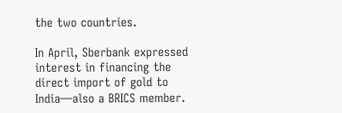the two countries.

In April, Sberbank expressed interest in financing the direct import of gold to India—also a BRICS member.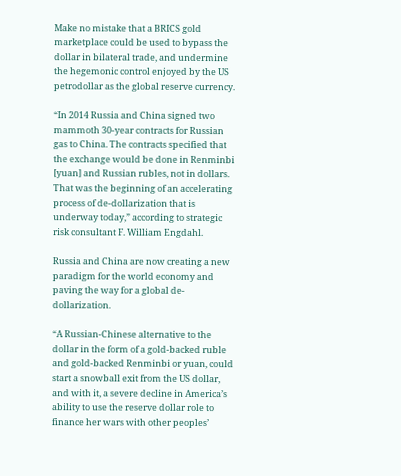Make no mistake that a BRICS gold marketplace could be used to bypass the dollar in bilateral trade, and undermine the hegemonic control enjoyed by the US petrodollar as the global reserve currency.

“In 2014 Russia and China signed two mammoth 30-year contracts for Russian gas to China. The contracts specified that the exchange would be done in Renminbi [yuan] and Russian rubles, not in dollars. That was the beginning of an accelerating process of de-dollarization that is underway today,” according to strategic risk consultant F. William Engdahl.

Russia and China are now creating a new paradigm for the world economy and paving the way for a global de-dollarization.

“A Russian-Chinese alternative to the dollar in the form of a gold-backed ruble and gold-backed Renminbi or yuan, could start a snowball exit from the US dollar, and with it, a severe decline in America’s ability to use the reserve dollar role to finance her wars with other peoples’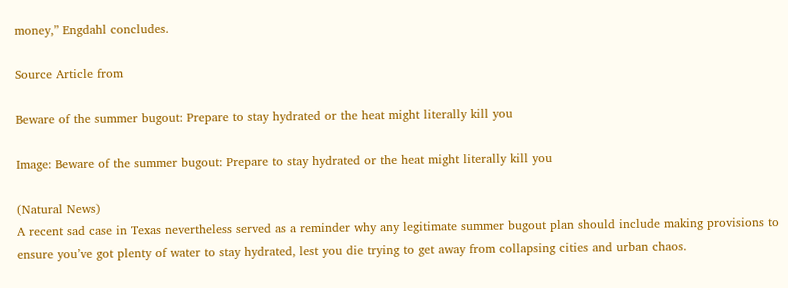money,” Engdahl concludes.

Source Article from

Beware of the summer bugout: Prepare to stay hydrated or the heat might literally kill you

Image: Beware of the summer bugout: Prepare to stay hydrated or the heat might literally kill you

(Natural News)
A recent sad case in Texas nevertheless served as a reminder why any legitimate summer bugout plan should include making provisions to ensure you’ve got plenty of water to stay hydrated, lest you die trying to get away from collapsing cities and urban chaos.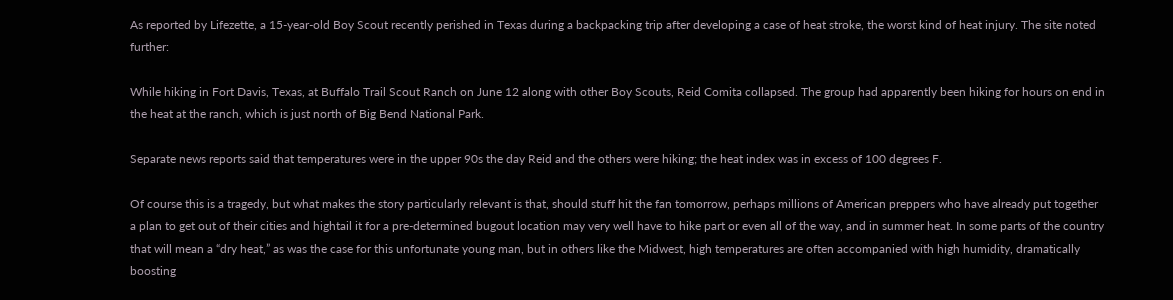As reported by Lifezette, a 15-year-old Boy Scout recently perished in Texas during a backpacking trip after developing a case of heat stroke, the worst kind of heat injury. The site noted further:

While hiking in Fort Davis, Texas, at Buffalo Trail Scout Ranch on June 12 along with other Boy Scouts, Reid Comita collapsed. The group had apparently been hiking for hours on end in the heat at the ranch, which is just north of Big Bend National Park.

Separate news reports said that temperatures were in the upper 90s the day Reid and the others were hiking; the heat index was in excess of 100 degrees F.

Of course this is a tragedy, but what makes the story particularly relevant is that, should stuff hit the fan tomorrow, perhaps millions of American preppers who have already put together a plan to get out of their cities and hightail it for a pre-determined bugout location may very well have to hike part or even all of the way, and in summer heat. In some parts of the country that will mean a “dry heat,” as was the case for this unfortunate young man, but in others like the Midwest, high temperatures are often accompanied with high humidity, dramatically boosting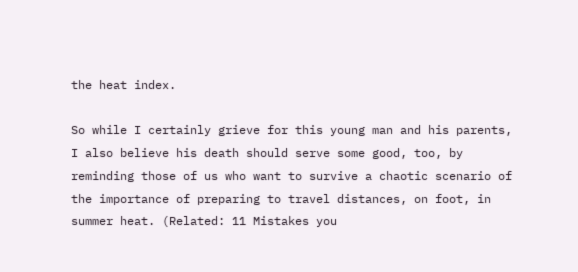the heat index.

So while I certainly grieve for this young man and his parents, I also believe his death should serve some good, too, by reminding those of us who want to survive a chaotic scenario of the importance of preparing to travel distances, on foot, in summer heat. (Related: 11 Mistakes you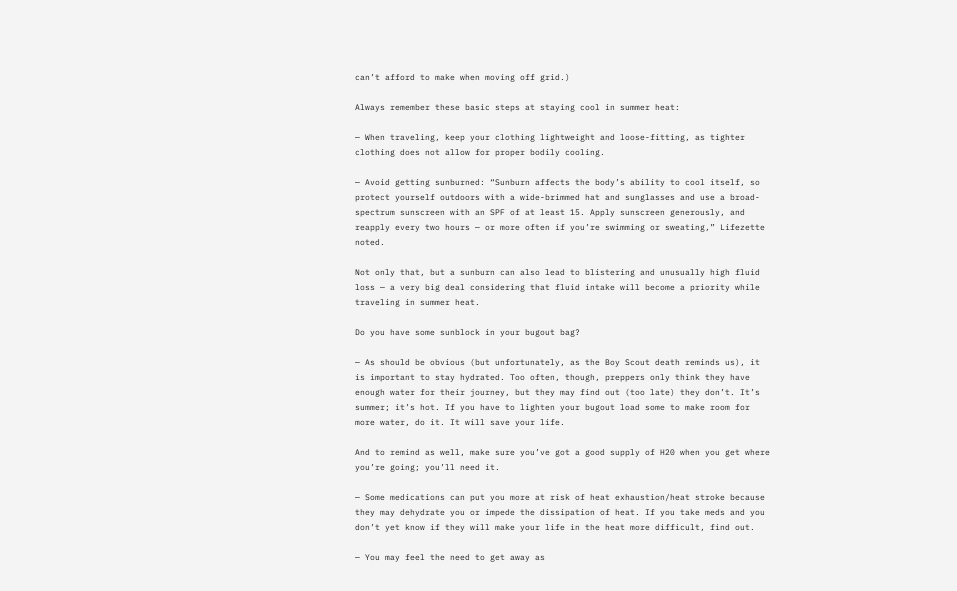can’t afford to make when moving off grid.)

Always remember these basic steps at staying cool in summer heat:

— When traveling, keep your clothing lightweight and loose-fitting, as tighter clothing does not allow for proper bodily cooling.

— Avoid getting sunburned: “Sunburn affects the body’s ability to cool itself, so protect yourself outdoors with a wide-brimmed hat and sunglasses and use a broad-spectrum sunscreen with an SPF of at least 15. Apply sunscreen generously, and reapply every two hours — or more often if you’re swimming or sweating,” Lifezette noted.

Not only that, but a sunburn can also lead to blistering and unusually high fluid loss — a very big deal considering that fluid intake will become a priority while traveling in summer heat.

Do you have some sunblock in your bugout bag?

— As should be obvious (but unfortunately, as the Boy Scout death reminds us), it is important to stay hydrated. Too often, though, preppers only think they have enough water for their journey, but they may find out (too late) they don’t. It’s summer; it’s hot. If you have to lighten your bugout load some to make room for more water, do it. It will save your life.

And to remind as well, make sure you’ve got a good supply of H20 when you get where you’re going; you’ll need it.

— Some medications can put you more at risk of heat exhaustion/heat stroke because they may dehydrate you or impede the dissipation of heat. If you take meds and you don’t yet know if they will make your life in the heat more difficult, find out.

— You may feel the need to get away as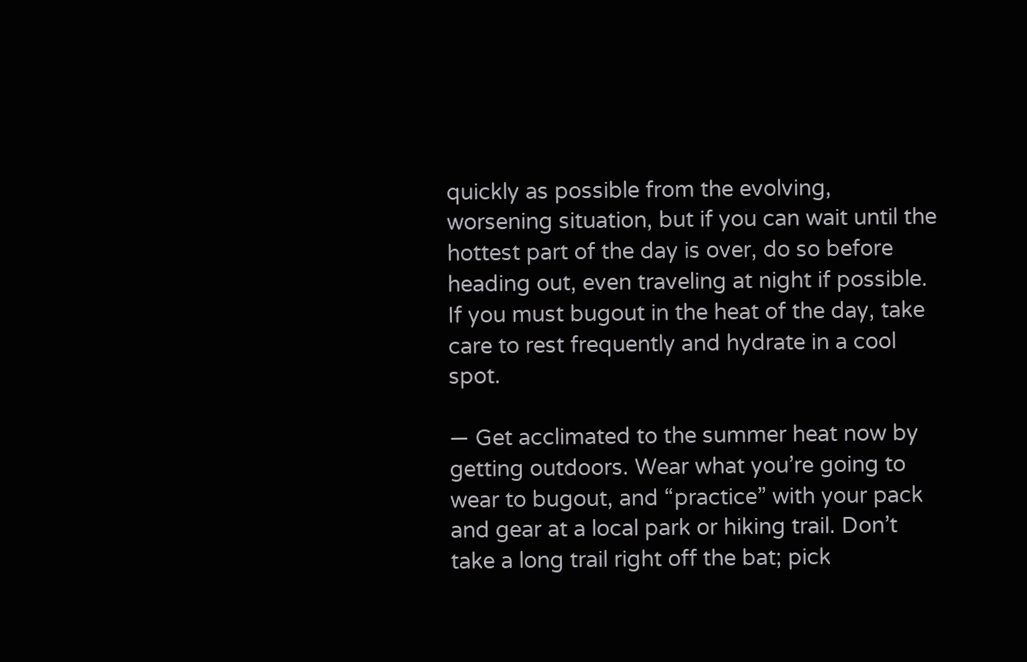quickly as possible from the evolving, worsening situation, but if you can wait until the hottest part of the day is over, do so before heading out, even traveling at night if possible. If you must bugout in the heat of the day, take care to rest frequently and hydrate in a cool spot.

— Get acclimated to the summer heat now by getting outdoors. Wear what you’re going to wear to bugout, and “practice” with your pack and gear at a local park or hiking trail. Don’t take a long trail right off the bat; pick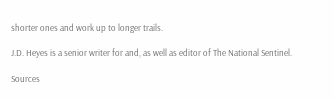shorter ones and work up to longer trails.

J.D. Heyes is a senior writer for and, as well as editor of The National Sentinel.

Sources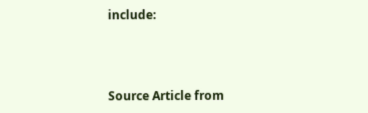include:



Source Article from